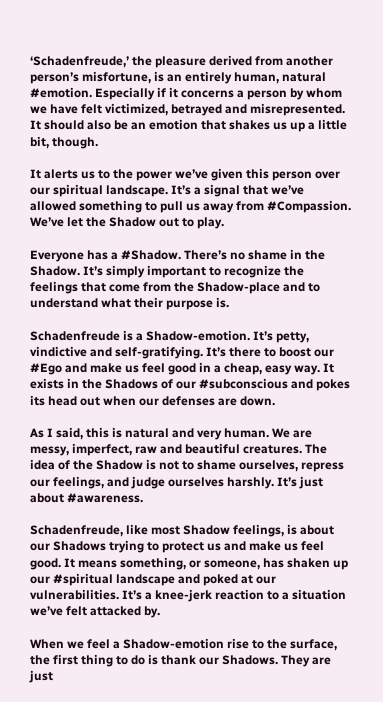‘Schadenfreude,’ the pleasure derived from another person’s misfortune, is an entirely human, natural #emotion. Especially if it concerns a person by whom we have felt victimized, betrayed and misrepresented. It should also be an emotion that shakes us up a little bit, though.

It alerts us to the power we’ve given this person over our spiritual landscape. It’s a signal that we’ve allowed something to pull us away from #Compassion. We’ve let the Shadow out to play.

Everyone has a #Shadow. There’s no shame in the Shadow. It’s simply important to recognize the feelings that come from the Shadow-place and to understand what their purpose is.

Schadenfreude is a Shadow-emotion. It’s petty, vindictive and self-gratifying. It’s there to boost our #Ego and make us feel good in a cheap, easy way. It exists in the Shadows of our #subconscious and pokes its head out when our defenses are down.

As I said, this is natural and very human. We are messy, imperfect, raw and beautiful creatures. The idea of the Shadow is not to shame ourselves, repress our feelings, and judge ourselves harshly. It’s just about #awareness.

Schadenfreude, like most Shadow feelings, is about our Shadows trying to protect us and make us feel good. It means something, or someone, has shaken up our #spiritual landscape and poked at our vulnerabilities. It’s a knee-jerk reaction to a situation we’ve felt attacked by.

When we feel a Shadow-emotion rise to the surface, the first thing to do is thank our Shadows. They are just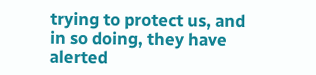trying to protect us, and in so doing, they have alerted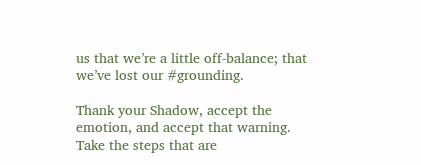us that we’re a little off-balance; that we’ve lost our #grounding.

Thank your Shadow, accept the emotion, and accept that warning. Take the steps that are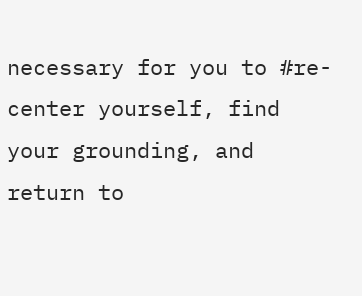necessary for you to #re-center yourself, find your grounding, and return to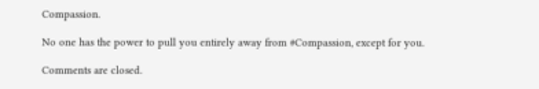Compassion.

No one has the power to pull you entirely away from #Compassion, except for you.

Comments are closed.